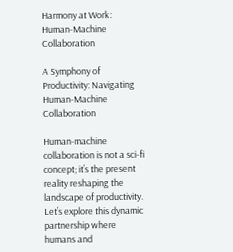Harmony at Work: Human-Machine Collaboration

A Symphony of Productivity: Navigating Human-Machine Collaboration

Human-machine collaboration is not a sci-fi concept; it’s the present reality reshaping the landscape of productivity. Let’s explore this dynamic partnership where humans and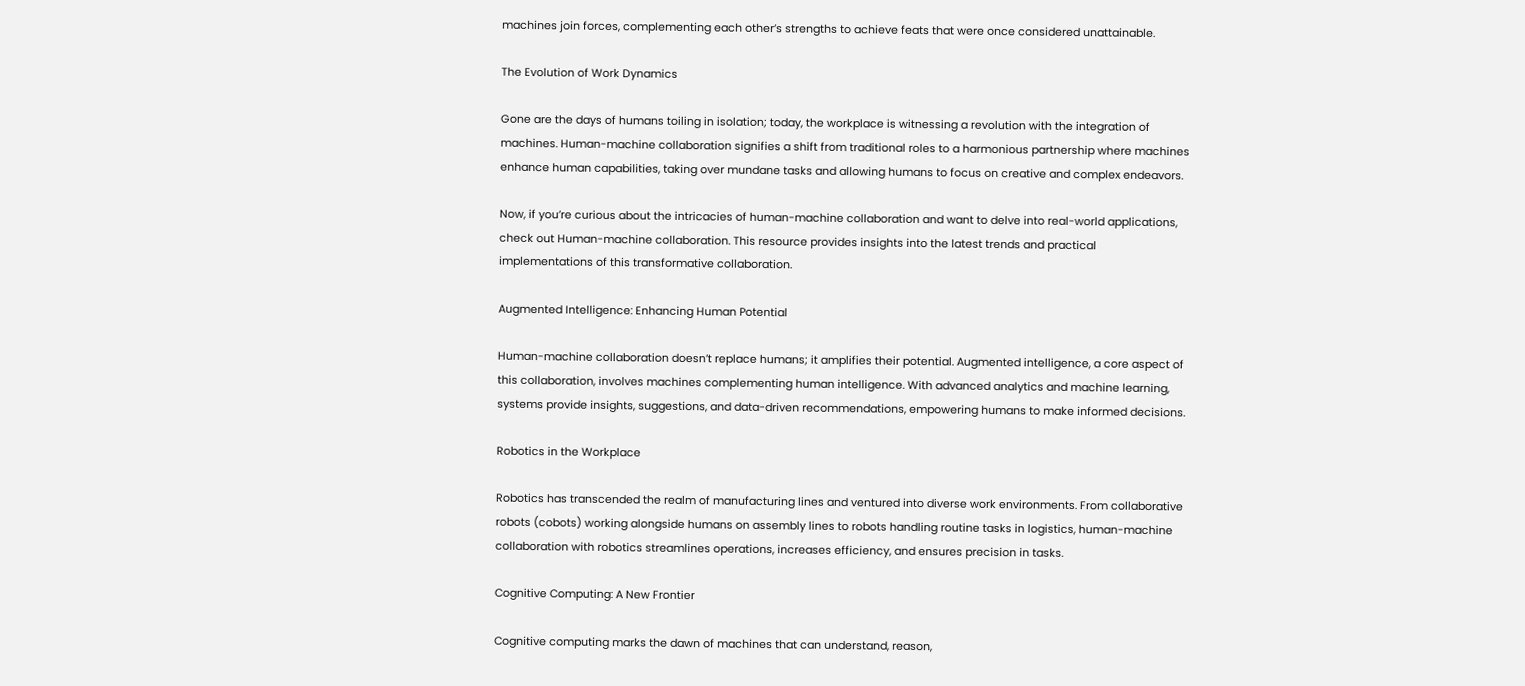machines join forces, complementing each other’s strengths to achieve feats that were once considered unattainable.

The Evolution of Work Dynamics

Gone are the days of humans toiling in isolation; today, the workplace is witnessing a revolution with the integration of machines. Human-machine collaboration signifies a shift from traditional roles to a harmonious partnership where machines enhance human capabilities, taking over mundane tasks and allowing humans to focus on creative and complex endeavors.

Now, if you’re curious about the intricacies of human-machine collaboration and want to delve into real-world applications, check out Human-machine collaboration. This resource provides insights into the latest trends and practical implementations of this transformative collaboration.

Augmented Intelligence: Enhancing Human Potential

Human-machine collaboration doesn’t replace humans; it amplifies their potential. Augmented intelligence, a core aspect of this collaboration, involves machines complementing human intelligence. With advanced analytics and machine learning, systems provide insights, suggestions, and data-driven recommendations, empowering humans to make informed decisions.

Robotics in the Workplace

Robotics has transcended the realm of manufacturing lines and ventured into diverse work environments. From collaborative robots (cobots) working alongside humans on assembly lines to robots handling routine tasks in logistics, human-machine collaboration with robotics streamlines operations, increases efficiency, and ensures precision in tasks.

Cognitive Computing: A New Frontier

Cognitive computing marks the dawn of machines that can understand, reason,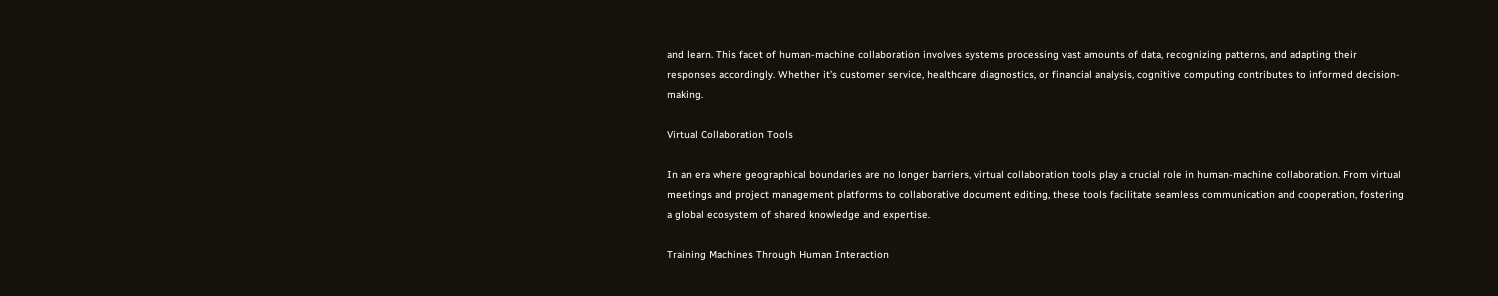and learn. This facet of human-machine collaboration involves systems processing vast amounts of data, recognizing patterns, and adapting their responses accordingly. Whether it’s customer service, healthcare diagnostics, or financial analysis, cognitive computing contributes to informed decision-making.

Virtual Collaboration Tools

In an era where geographical boundaries are no longer barriers, virtual collaboration tools play a crucial role in human-machine collaboration. From virtual meetings and project management platforms to collaborative document editing, these tools facilitate seamless communication and cooperation, fostering a global ecosystem of shared knowledge and expertise.

Training Machines Through Human Interaction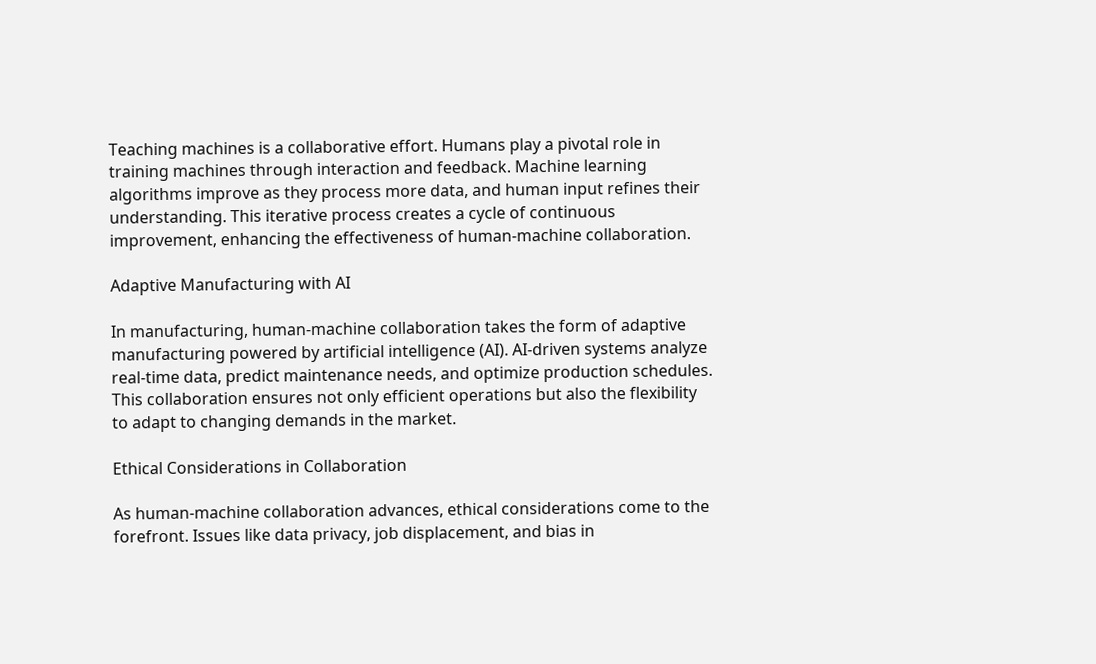Teaching machines is a collaborative effort. Humans play a pivotal role in training machines through interaction and feedback. Machine learning algorithms improve as they process more data, and human input refines their understanding. This iterative process creates a cycle of continuous improvement, enhancing the effectiveness of human-machine collaboration.

Adaptive Manufacturing with AI

In manufacturing, human-machine collaboration takes the form of adaptive manufacturing powered by artificial intelligence (AI). AI-driven systems analyze real-time data, predict maintenance needs, and optimize production schedules. This collaboration ensures not only efficient operations but also the flexibility to adapt to changing demands in the market.

Ethical Considerations in Collaboration

As human-machine collaboration advances, ethical considerations come to the forefront. Issues like data privacy, job displacement, and bias in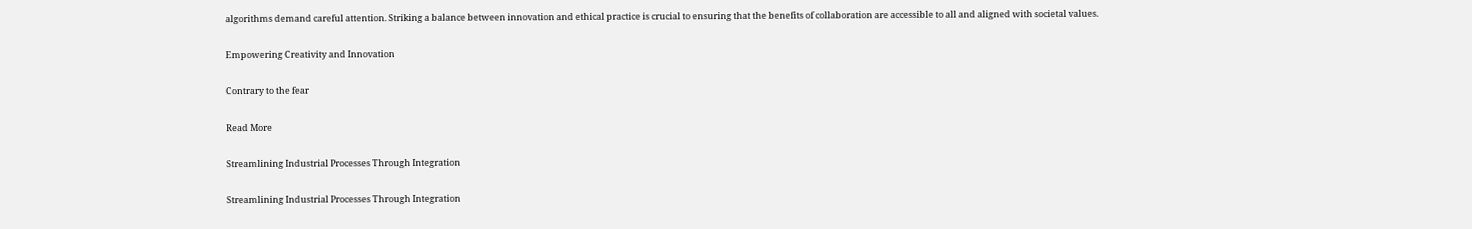algorithms demand careful attention. Striking a balance between innovation and ethical practice is crucial to ensuring that the benefits of collaboration are accessible to all and aligned with societal values.

Empowering Creativity and Innovation

Contrary to the fear

Read More

Streamlining Industrial Processes Through Integration

Streamlining Industrial Processes Through Integration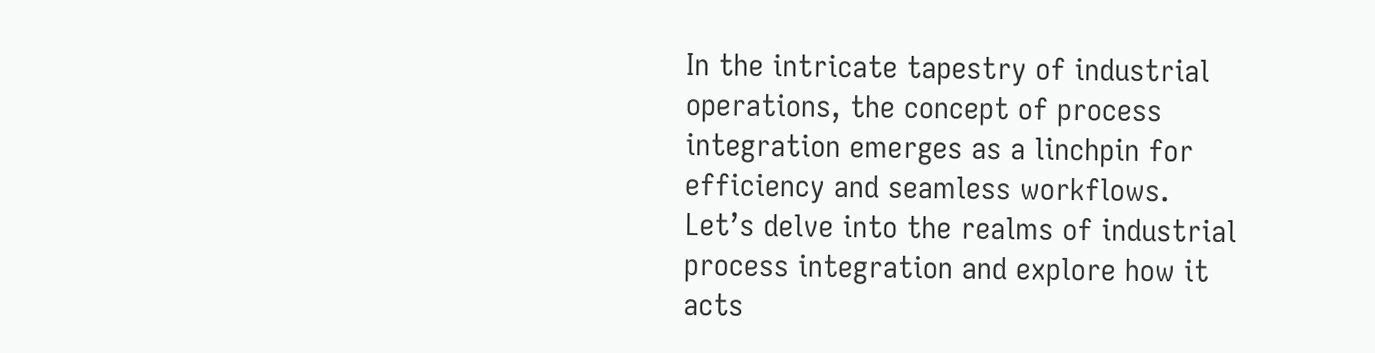In the intricate tapestry of industrial operations, the concept of process integration emerges as a linchpin for efficiency and seamless workflows. Let’s delve into the realms of industrial process integration and explore how it acts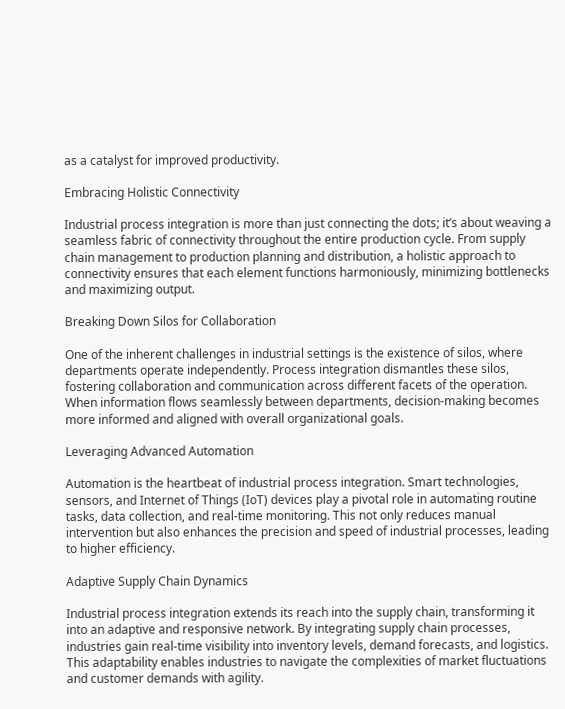as a catalyst for improved productivity.

Embracing Holistic Connectivity

Industrial process integration is more than just connecting the dots; it’s about weaving a seamless fabric of connectivity throughout the entire production cycle. From supply chain management to production planning and distribution, a holistic approach to connectivity ensures that each element functions harmoniously, minimizing bottlenecks and maximizing output.

Breaking Down Silos for Collaboration

One of the inherent challenges in industrial settings is the existence of silos, where departments operate independently. Process integration dismantles these silos, fostering collaboration and communication across different facets of the operation. When information flows seamlessly between departments, decision-making becomes more informed and aligned with overall organizational goals.

Leveraging Advanced Automation

Automation is the heartbeat of industrial process integration. Smart technologies, sensors, and Internet of Things (IoT) devices play a pivotal role in automating routine tasks, data collection, and real-time monitoring. This not only reduces manual intervention but also enhances the precision and speed of industrial processes, leading to higher efficiency.

Adaptive Supply Chain Dynamics

Industrial process integration extends its reach into the supply chain, transforming it into an adaptive and responsive network. By integrating supply chain processes, industries gain real-time visibility into inventory levels, demand forecasts, and logistics. This adaptability enables industries to navigate the complexities of market fluctuations and customer demands with agility.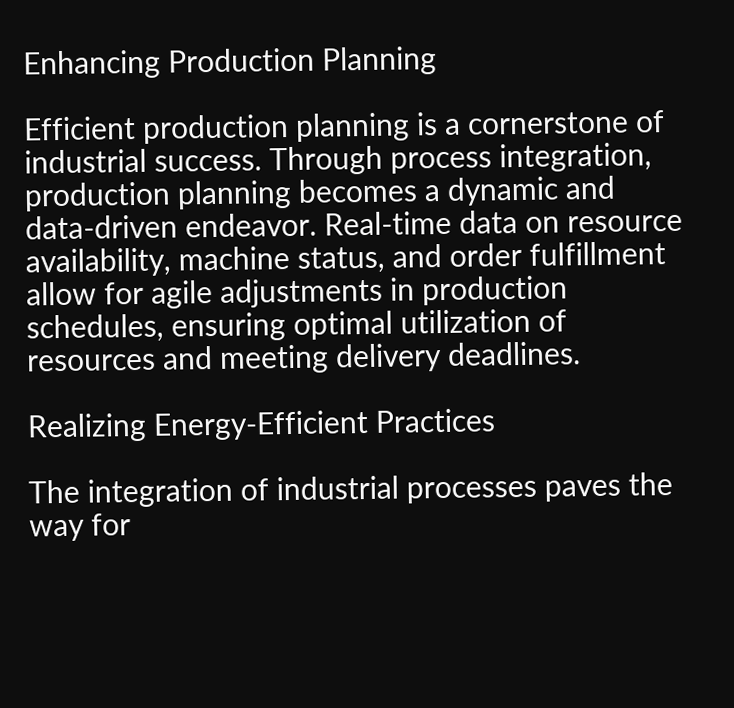Enhancing Production Planning

Efficient production planning is a cornerstone of industrial success. Through process integration, production planning becomes a dynamic and data-driven endeavor. Real-time data on resource availability, machine status, and order fulfillment allow for agile adjustments in production schedules, ensuring optimal utilization of resources and meeting delivery deadlines.

Realizing Energy-Efficient Practices

The integration of industrial processes paves the way for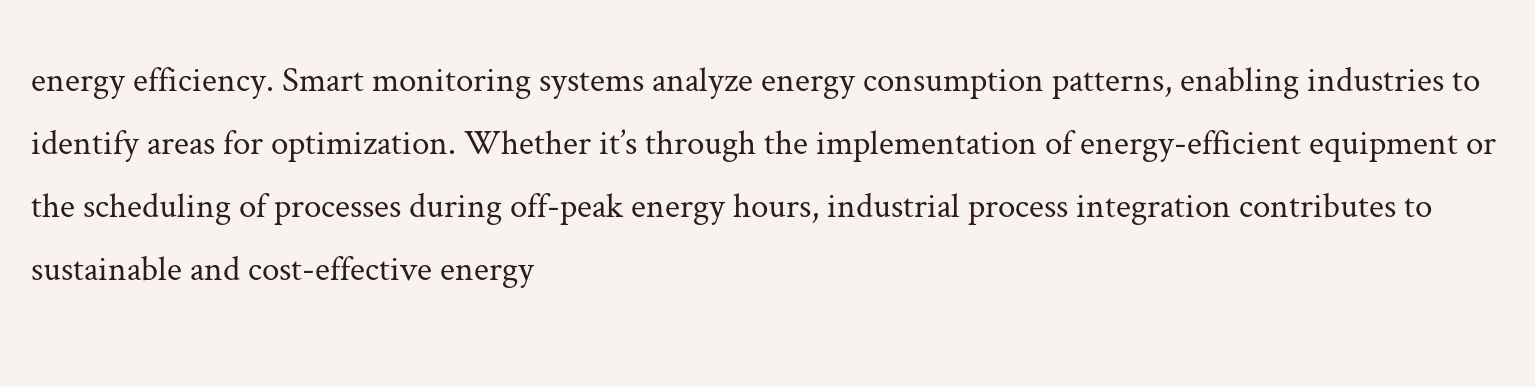energy efficiency. Smart monitoring systems analyze energy consumption patterns, enabling industries to identify areas for optimization. Whether it’s through the implementation of energy-efficient equipment or the scheduling of processes during off-peak energy hours, industrial process integration contributes to sustainable and cost-effective energy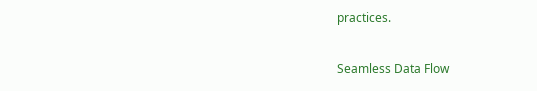practices.

Seamless Data Flow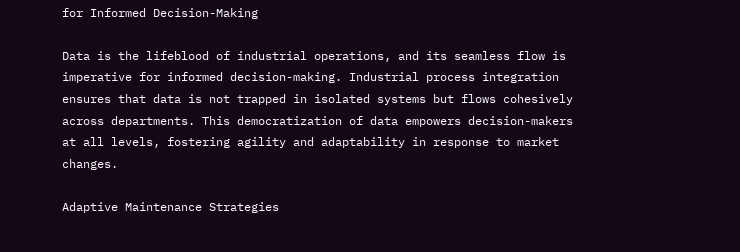for Informed Decision-Making

Data is the lifeblood of industrial operations, and its seamless flow is imperative for informed decision-making. Industrial process integration ensures that data is not trapped in isolated systems but flows cohesively across departments. This democratization of data empowers decision-makers at all levels, fostering agility and adaptability in response to market changes.

Adaptive Maintenance Strategies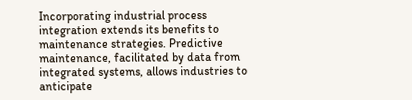Incorporating industrial process integration extends its benefits to maintenance strategies. Predictive maintenance, facilitated by data from integrated systems, allows industries to anticipate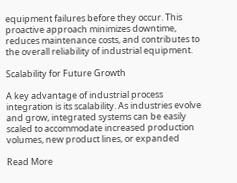equipment failures before they occur. This proactive approach minimizes downtime, reduces maintenance costs, and contributes to the overall reliability of industrial equipment.

Scalability for Future Growth

A key advantage of industrial process integration is its scalability. As industries evolve and grow, integrated systems can be easily scaled to accommodate increased production volumes, new product lines, or expanded

Read More